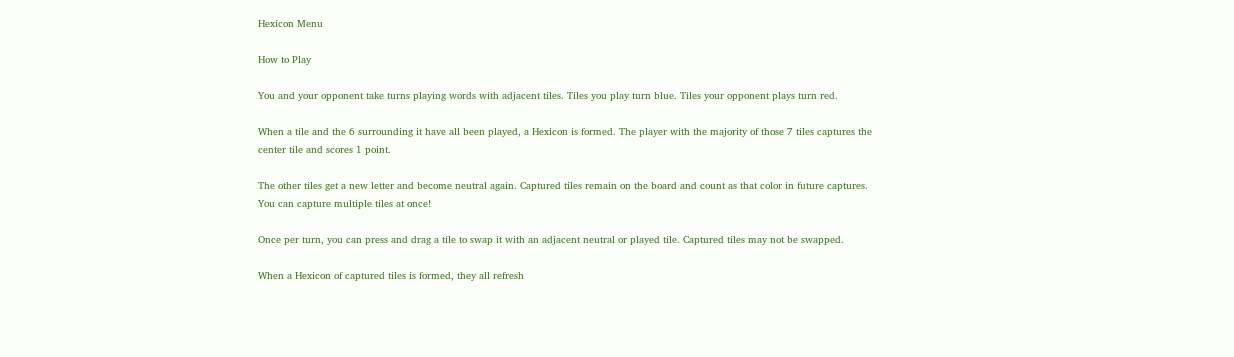Hexicon Menu

How to Play

You and your opponent take turns playing words with adjacent tiles. Tiles you play turn blue. Tiles your opponent plays turn red.

When a tile and the 6 surrounding it have all been played, a Hexicon is formed. The player with the majority of those 7 tiles captures the center tile and scores 1 point.

The other tiles get a new letter and become neutral again. Captured tiles remain on the board and count as that color in future captures. You can capture multiple tiles at once!

Once per turn, you can press and drag a tile to swap it with an adjacent neutral or played tile. Captured tiles may not be swapped.

When a Hexicon of captured tiles is formed, they all refresh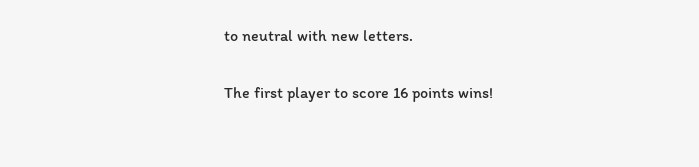to neutral with new letters.

The first player to score 16 points wins!